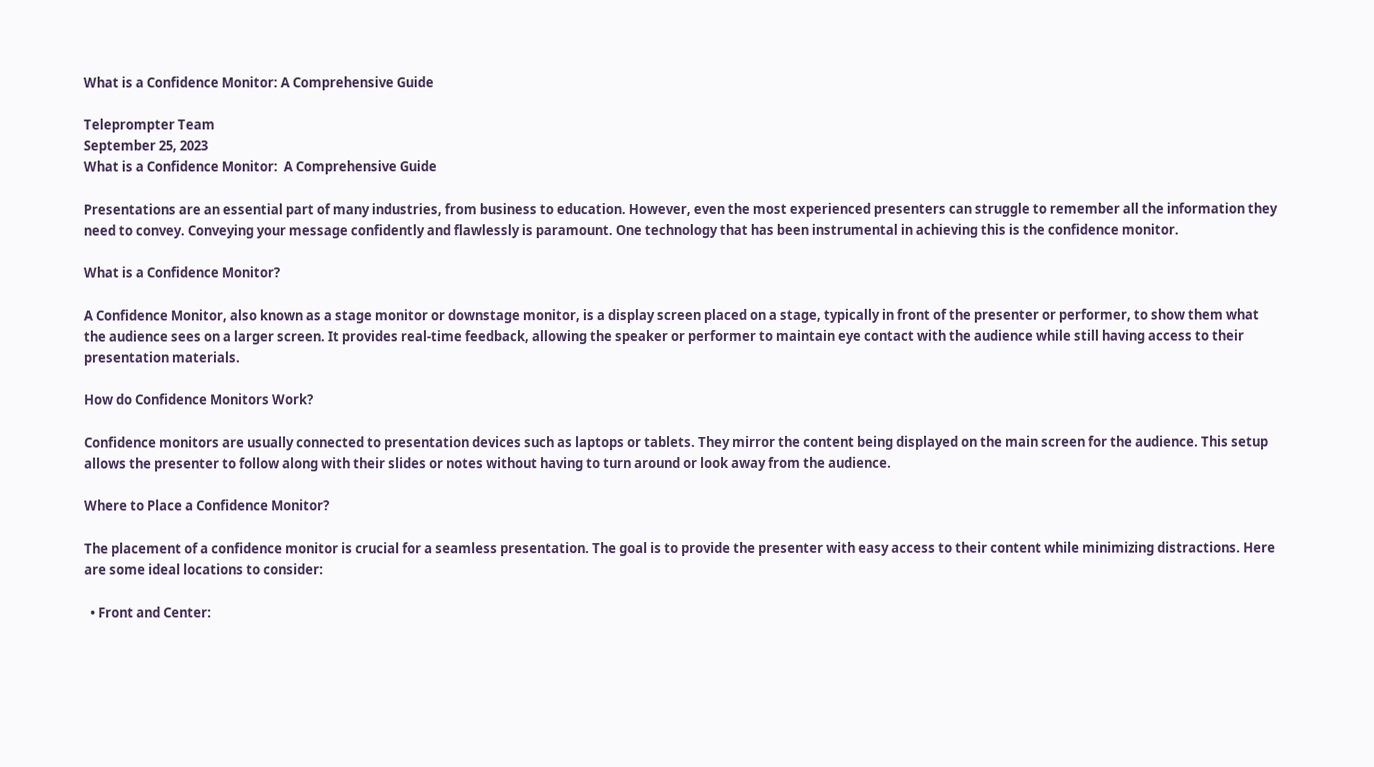What is a Confidence Monitor: A Comprehensive Guide

Teleprompter Team
September 25, 2023
What is a Confidence Monitor:  A Comprehensive Guide

Presentations are an essential part of many industries, from business to education. However, even the most experienced presenters can struggle to remember all the information they need to convey. Conveying your message confidently and flawlessly is paramount. One technology that has been instrumental in achieving this is the confidence monitor.

What is a Confidence Monitor?

A Confidence Monitor, also known as a stage monitor or downstage monitor, is a display screen placed on a stage, typically in front of the presenter or performer, to show them what the audience sees on a larger screen. It provides real-time feedback, allowing the speaker or performer to maintain eye contact with the audience while still having access to their presentation materials.

How do Confidence Monitors Work?

Confidence monitors are usually connected to presentation devices such as laptops or tablets. They mirror the content being displayed on the main screen for the audience. This setup allows the presenter to follow along with their slides or notes without having to turn around or look away from the audience.

Where to Place a Confidence Monitor?

The placement of a confidence monitor is crucial for a seamless presentation. The goal is to provide the presenter with easy access to their content while minimizing distractions. Here are some ideal locations to consider:

  • Front and Center: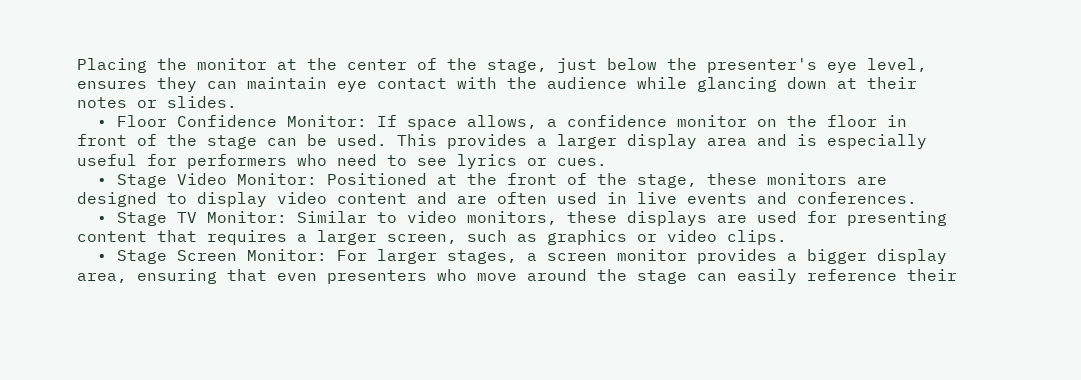Placing the monitor at the center of the stage, just below the presenter's eye level, ensures they can maintain eye contact with the audience while glancing down at their notes or slides.
  • Floor Confidence Monitor: If space allows, a confidence monitor on the floor in front of the stage can be used. This provides a larger display area and is especially useful for performers who need to see lyrics or cues.
  • Stage Video Monitor: Positioned at the front of the stage, these monitors are designed to display video content and are often used in live events and conferences.
  • Stage TV Monitor: Similar to video monitors, these displays are used for presenting content that requires a larger screen, such as graphics or video clips.
  • Stage Screen Monitor: For larger stages, a screen monitor provides a bigger display area, ensuring that even presenters who move around the stage can easily reference their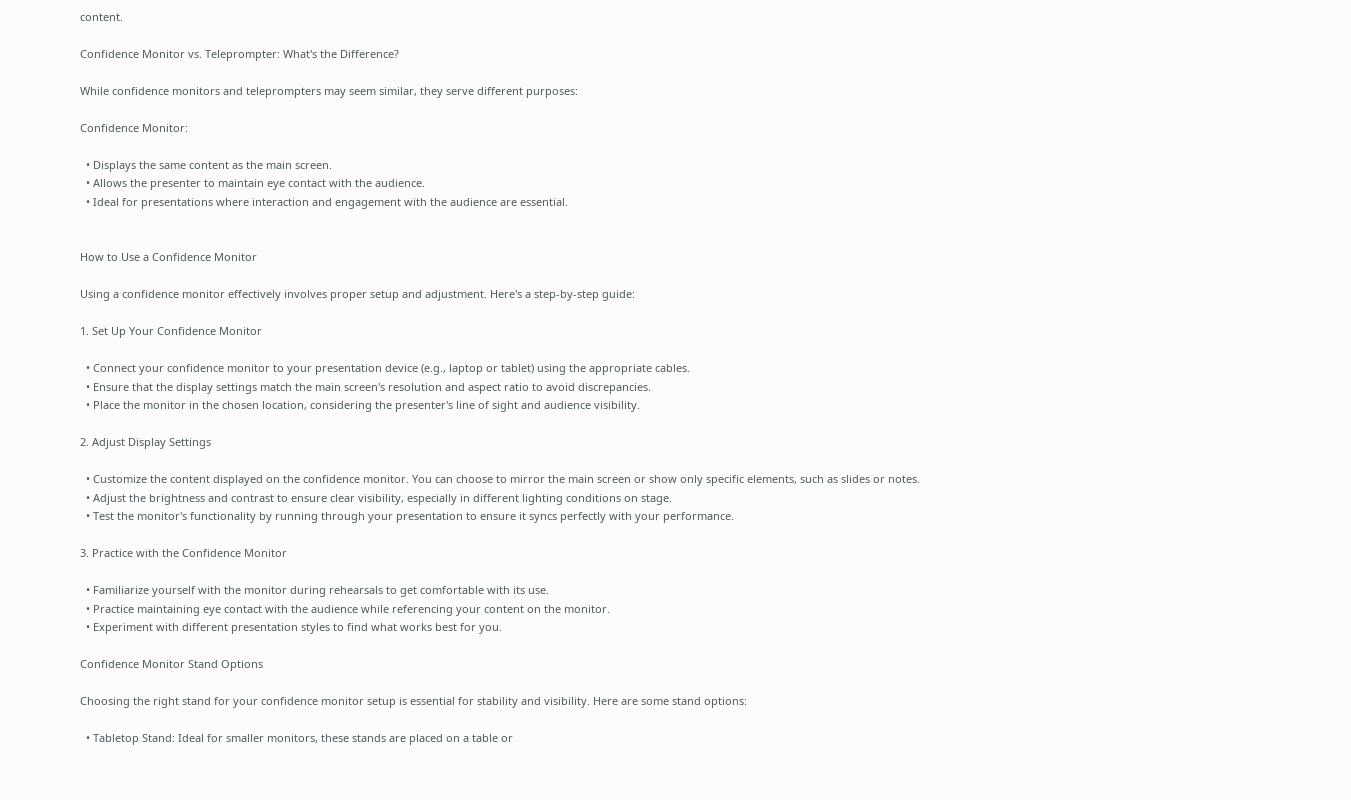content.

Confidence Monitor vs. Teleprompter: What's the Difference?

While confidence monitors and teleprompters may seem similar, they serve different purposes:

Confidence Monitor:

  • Displays the same content as the main screen.
  • Allows the presenter to maintain eye contact with the audience.
  • Ideal for presentations where interaction and engagement with the audience are essential.


How to Use a Confidence Monitor

Using a confidence monitor effectively involves proper setup and adjustment. Here's a step-by-step guide:

1. Set Up Your Confidence Monitor

  • Connect your confidence monitor to your presentation device (e.g., laptop or tablet) using the appropriate cables.
  • Ensure that the display settings match the main screen's resolution and aspect ratio to avoid discrepancies.
  • Place the monitor in the chosen location, considering the presenter's line of sight and audience visibility.

2. Adjust Display Settings

  • Customize the content displayed on the confidence monitor. You can choose to mirror the main screen or show only specific elements, such as slides or notes.
  • Adjust the brightness and contrast to ensure clear visibility, especially in different lighting conditions on stage.
  • Test the monitor's functionality by running through your presentation to ensure it syncs perfectly with your performance.

3. Practice with the Confidence Monitor

  • Familiarize yourself with the monitor during rehearsals to get comfortable with its use.
  • Practice maintaining eye contact with the audience while referencing your content on the monitor.
  • Experiment with different presentation styles to find what works best for you.

Confidence Monitor Stand Options

Choosing the right stand for your confidence monitor setup is essential for stability and visibility. Here are some stand options:

  • Tabletop Stand: Ideal for smaller monitors, these stands are placed on a table or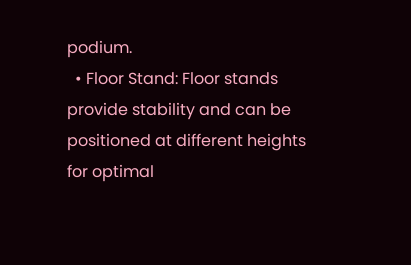podium.
  • Floor Stand: Floor stands provide stability and can be positioned at different heights for optimal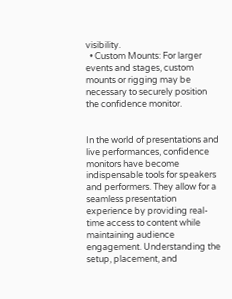visibility.
  • Custom Mounts: For larger events and stages, custom mounts or rigging may be necessary to securely position the confidence monitor.


In the world of presentations and live performances, confidence monitors have become indispensable tools for speakers and performers. They allow for a seamless presentation experience by providing real-time access to content while maintaining audience engagement. Understanding the setup, placement, and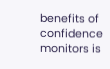benefits of confidence monitors is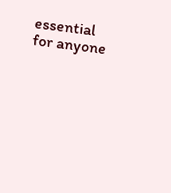essential for anyone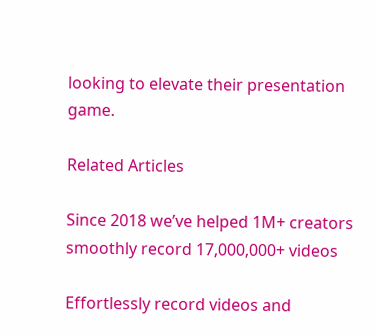looking to elevate their presentation game.

Related Articles

Since 2018 we’ve helped 1M+ creators smoothly record 17,000,000+ videos

Effortlessly record videos and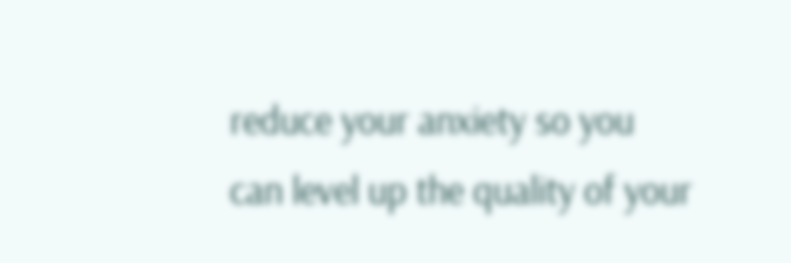reduce your anxiety so you can level up the quality of your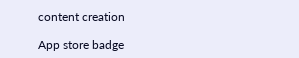content creation

App store badge